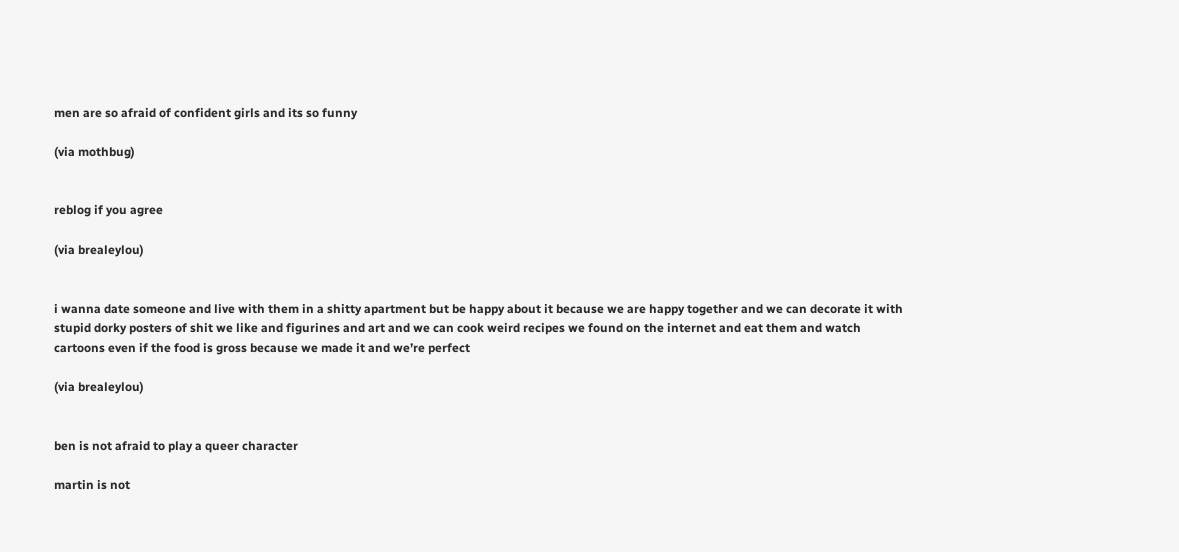men are so afraid of confident girls and its so funny

(via mothbug)


reblog if you agree

(via brealeylou)


i wanna date someone and live with them in a shitty apartment but be happy about it because we are happy together and we can decorate it with stupid dorky posters of shit we like and figurines and art and we can cook weird recipes we found on the internet and eat them and watch cartoons even if the food is gross because we made it and we’re perfect

(via brealeylou)


ben is not afraid to play a queer character

martin is not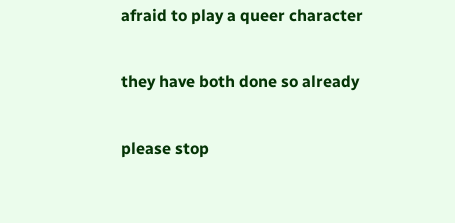afraid to play a queer character

they have both done so already

please stop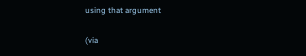using that argument

(via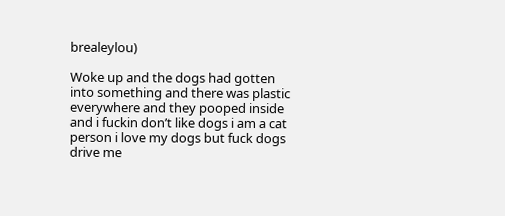brealeylou)

Woke up and the dogs had gotten into something and there was plastic everywhere and they pooped inside and i fuckin don’t like dogs i am a cat person i love my dogs but fuck dogs drive me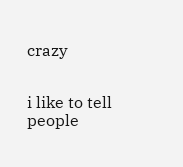crazy


i like to tell people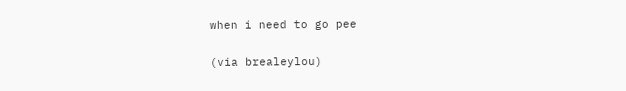when i need to go pee

(via brealeylou)